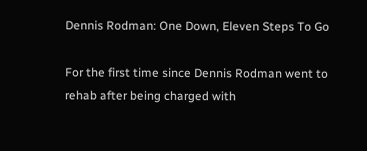Dennis Rodman: One Down, Eleven Steps To Go

For the first time since Dennis Rodman went to rehab after being charged with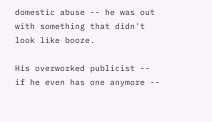domestic abuse -- he was out with something that didn't look like booze.

His overworked publicist -- if he even has one anymore --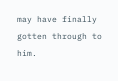may have finally gotten through to him.